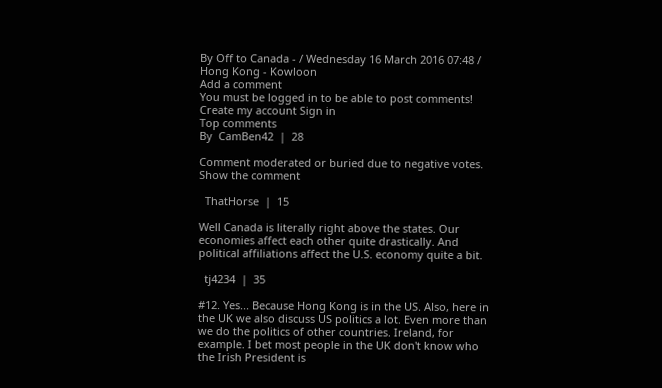By Off to Canada - / Wednesday 16 March 2016 07:48 / Hong Kong - Kowloon
Add a comment
You must be logged in to be able to post comments!
Create my account Sign in
Top comments
By  CamBen42  |  28

Comment moderated or buried due to negative votes. Show the comment

  ThatHorse  |  15

Well Canada is literally right above the states. Our economies affect each other quite drastically. And political affiliations affect the U.S. economy quite a bit.

  tj4234  |  35

#12. Yes... Because Hong Kong is in the US. Also, here in the UK we also discuss US politics a lot. Even more than we do the politics of other countries. Ireland, for example. I bet most people in the UK don't know who the Irish President is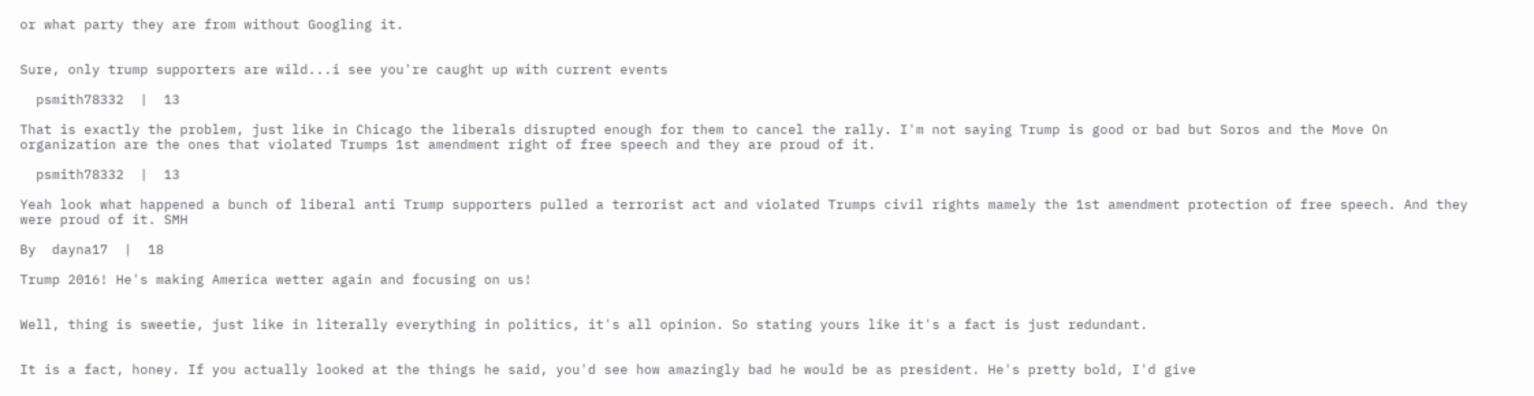or what party they are from without Googling it.


Sure, only trump supporters are wild...i see you're caught up with current events

  psmith78332  |  13

That is exactly the problem, just like in Chicago the liberals disrupted enough for them to cancel the rally. I'm not saying Trump is good or bad but Soros and the Move On organization are the ones that violated Trumps 1st amendment right of free speech and they are proud of it.

  psmith78332  |  13

Yeah look what happened a bunch of liberal anti Trump supporters pulled a terrorist act and violated Trumps civil rights mamely the 1st amendment protection of free speech. And they were proud of it. SMH

By  dayna17  |  18

Trump 2016! He's making America wetter again and focusing on us!


Well, thing is sweetie, just like in literally everything in politics, it's all opinion. So stating yours like it's a fact is just redundant.


It is a fact, honey. If you actually looked at the things he said, you'd see how amazingly bad he would be as president. He's pretty bold, I'd give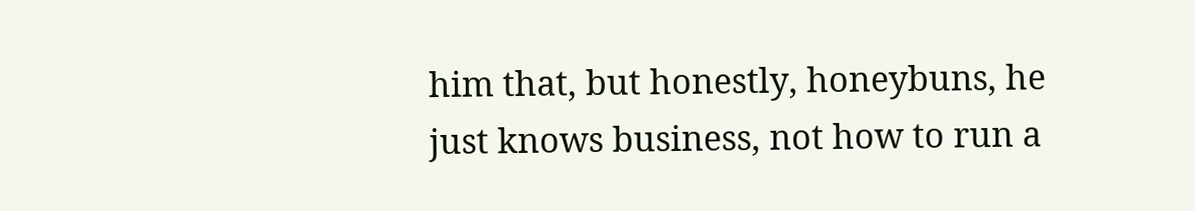him that, but honestly, honeybuns, he just knows business, not how to run a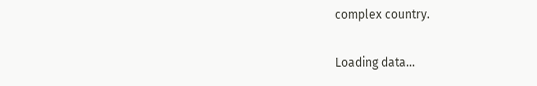complex country.

Loading data…